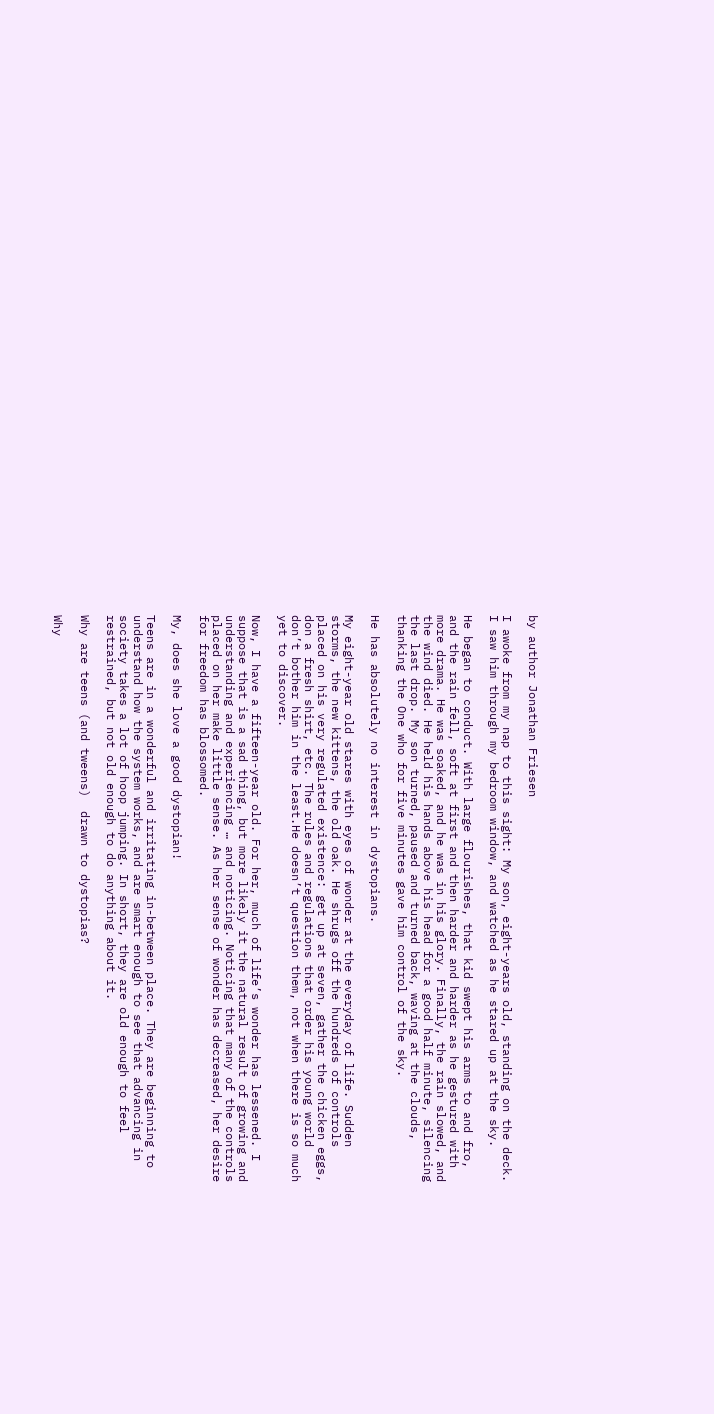by author Jonathan Friesen

I awoke from my nap to this sight: My son, eight-years old, standing on the deck. I saw him through my bedroom window, and watched as he stared up at the sky.

He began to conduct. With large flourishes, that kid swept his arms to and fro, and the rain fell, soft at first and then harder and harder as he gestured with more drama. He was soaked, and he was in his glory. Finally, the rain slowed, and the wind died. He held his hands above his head for a good half minute, silencing the last drop. My son turned, paused and turned back, waving at the clouds, thanking the One who for five minutes gave him control of the sky.

He has absolutely no interest in dystopians.

My eight-year old stares with eyes of wonder at the everyday of life. Sudden storms, the new kittens, the old oak. He shrugs off the hundreds of controls placed on his very regulated existence: get up at seven, gather the chicken eggs, don a fresh shirt, etc. The rules and regulations that order his young world don’t bother him in the least.He doesn’t question them, not when there is so much yet to discover.

Now, I have a fifteen-year old. For her, much of life’s wonder has lessened. I suppose that is a sad thing, but more likely it the natural result of growing and understanding and experiencing … and noticing. Noticing that many of the controls placed on her make little sense. As her sense of wonder has decreased, her desire for freedom has blossomed.

My, does she love a good dystopian!

Teens are in a wonderful and irritating in-between place. They are beginning to understand how the system works, and are smart enough to see that advancing in society takes a lot of hoop jumping. In short, they are old enough to feel restrained, but not old enough to do anything about it.

Why are teens (and tweens)  drawn to dystopias?

Why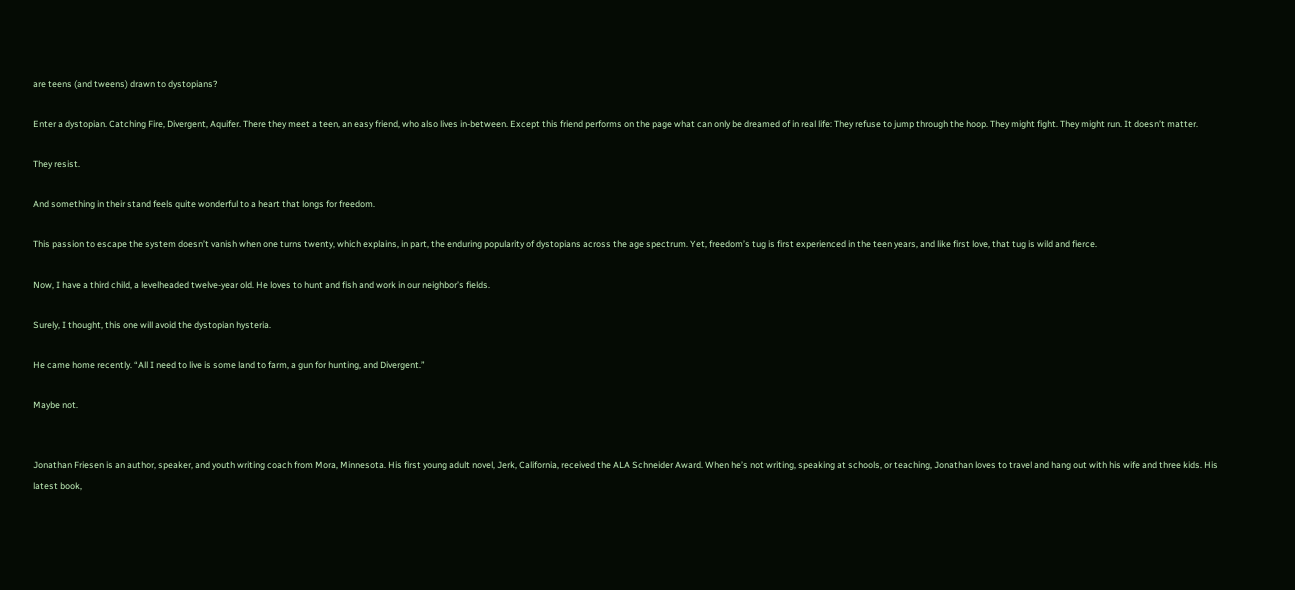are teens (and tweens) drawn to dystopians?

Enter a dystopian. Catching Fire, Divergent, Aquifer. There they meet a teen, an easy friend, who also lives in-between. Except this friend performs on the page what can only be dreamed of in real life: They refuse to jump through the hoop. They might fight. They might run. It doesn’t matter.

They resist.

And something in their stand feels quite wonderful to a heart that longs for freedom.

This passion to escape the system doesn’t vanish when one turns twenty, which explains, in part, the enduring popularity of dystopians across the age spectrum. Yet, freedom’s tug is first experienced in the teen years, and like first love, that tug is wild and fierce.

Now, I have a third child, a levelheaded twelve-year old. He loves to hunt and fish and work in our neighbor’s fields.

Surely, I thought, this one will avoid the dystopian hysteria.

He came home recently. “All I need to live is some land to farm, a gun for hunting, and Divergent.”

Maybe not.


Jonathan Friesen is an author, speaker, and youth writing coach from Mora, Minnesota. His first young adult novel, Jerk, California, received the ALA Schneider Award. When he’s not writing, speaking at schools, or teaching, Jonathan loves to travel and hang out with his wife and three kids. His latest book,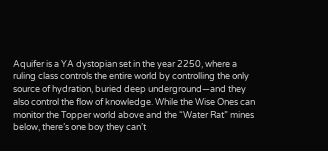Aquifer is a YA dystopian set in the year 2250, where a ruling class controls the entire world by controlling the only source of hydration, buried deep underground—and they also control the flow of knowledge. While the Wise Ones can monitor the Topper world above and the “Water Rat” mines below, there’s one boy they can’t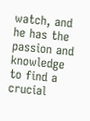watch, and he has the passion and knowledge to find a crucial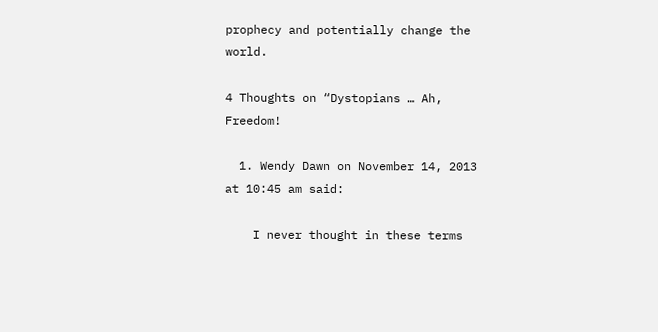prophecy and potentially change the world.

4 Thoughts on “Dystopians … Ah, Freedom!

  1. Wendy Dawn on November 14, 2013 at 10:45 am said:

    I never thought in these terms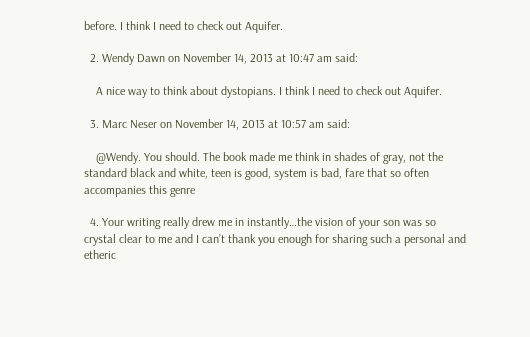before. I think I need to check out Aquifer.

  2. Wendy Dawn on November 14, 2013 at 10:47 am said:

    A nice way to think about dystopians. I think I need to check out Aquifer.

  3. Marc Neser on November 14, 2013 at 10:57 am said:

    @Wendy. You should. The book made me think in shades of gray, not the standard black and white, teen is good, system is bad, fare that so often accompanies this genre

  4. Your writing really drew me in instantly…the vision of your son was so crystal clear to me and I can’t thank you enough for sharing such a personal and etheric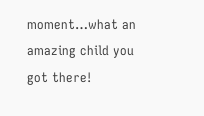moment…what an amazing child you got there!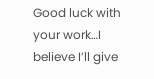Good luck with your work…I believe I’ll give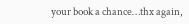your book a chance…thx again,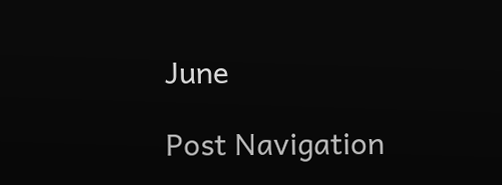June

Post Navigation